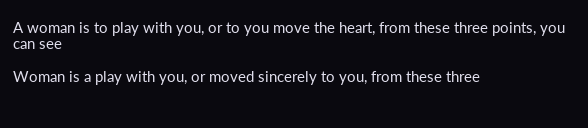A woman is to play with you, or to you move the heart, from these three points, you can see

Woman is a play with you, or moved sincerely to you, from these three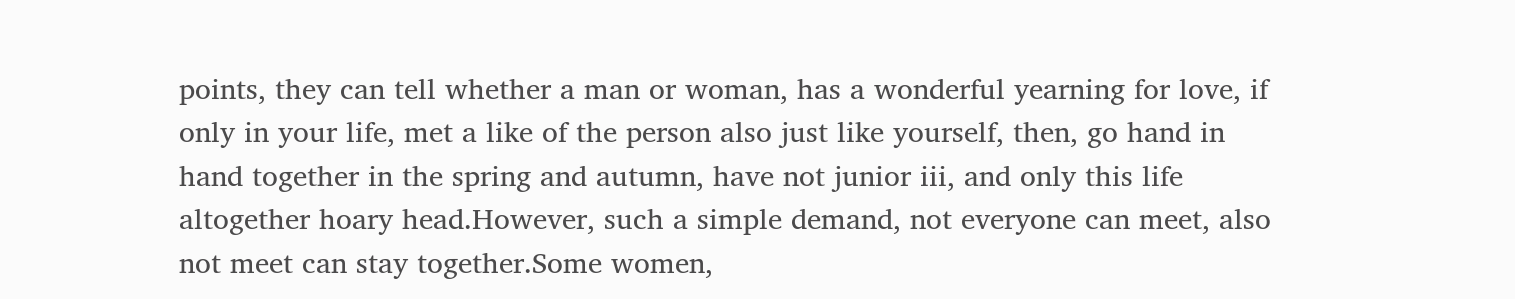points, they can tell whether a man or woman, has a wonderful yearning for love, if only in your life, met a like of the person also just like yourself, then, go hand in hand together in the spring and autumn, have not junior iii, and only this life altogether hoary head.However, such a simple demand, not everyone can meet, also not meet can stay together.Some women,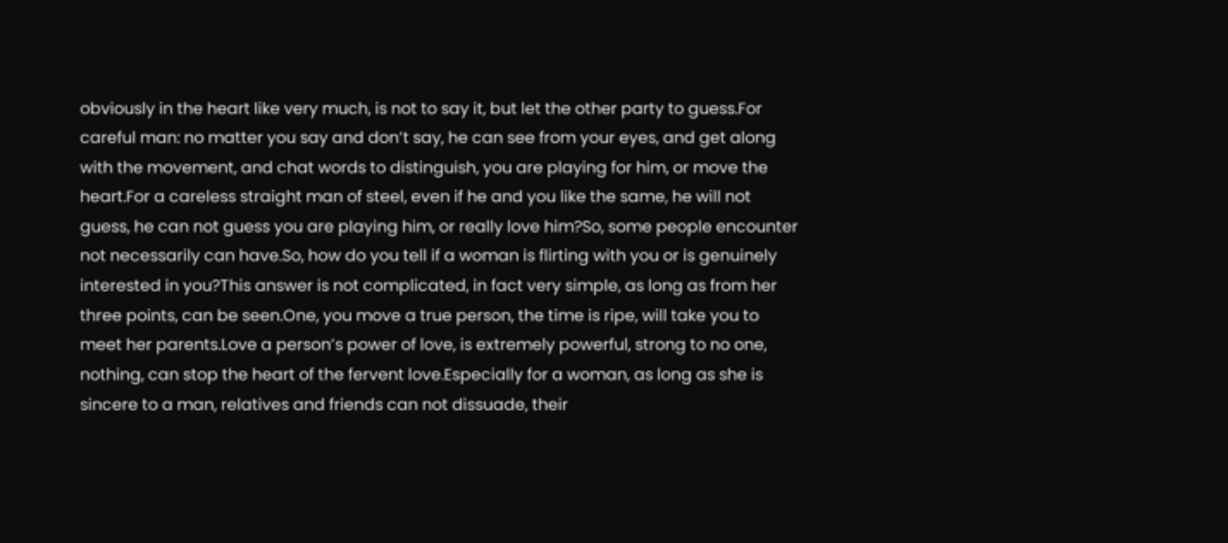obviously in the heart like very much, is not to say it, but let the other party to guess.For careful man: no matter you say and don’t say, he can see from your eyes, and get along with the movement, and chat words to distinguish, you are playing for him, or move the heart.For a careless straight man of steel, even if he and you like the same, he will not guess, he can not guess you are playing him, or really love him?So, some people encounter not necessarily can have.So, how do you tell if a woman is flirting with you or is genuinely interested in you?This answer is not complicated, in fact very simple, as long as from her three points, can be seen.One, you move a true person, the time is ripe, will take you to meet her parents.Love a person’s power of love, is extremely powerful, strong to no one, nothing, can stop the heart of the fervent love.Especially for a woman, as long as she is sincere to a man, relatives and friends can not dissuade, their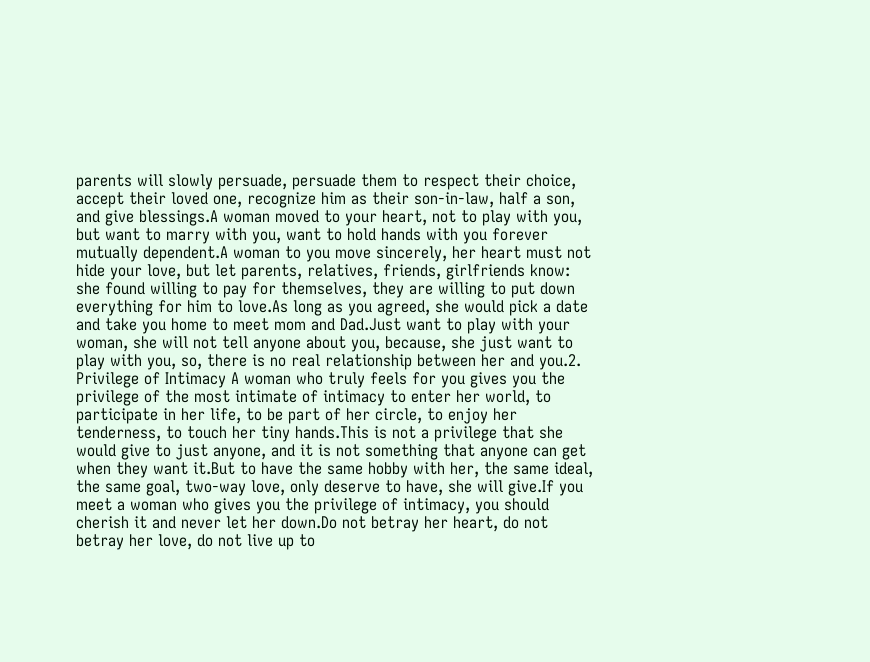parents will slowly persuade, persuade them to respect their choice, accept their loved one, recognize him as their son-in-law, half a son, and give blessings.A woman moved to your heart, not to play with you, but want to marry with you, want to hold hands with you forever mutually dependent.A woman to you move sincerely, her heart must not hide your love, but let parents, relatives, friends, girlfriends know: she found willing to pay for themselves, they are willing to put down everything for him to love.As long as you agreed, she would pick a date and take you home to meet mom and Dad.Just want to play with your woman, she will not tell anyone about you, because, she just want to play with you, so, there is no real relationship between her and you.2. Privilege of Intimacy A woman who truly feels for you gives you the privilege of the most intimate of intimacy to enter her world, to participate in her life, to be part of her circle, to enjoy her tenderness, to touch her tiny hands.This is not a privilege that she would give to just anyone, and it is not something that anyone can get when they want it.But to have the same hobby with her, the same ideal, the same goal, two-way love, only deserve to have, she will give.If you meet a woman who gives you the privilege of intimacy, you should cherish it and never let her down.Do not betray her heart, do not betray her love, do not live up to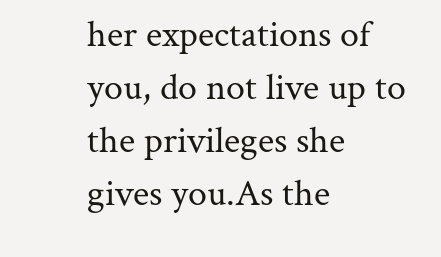her expectations of you, do not live up to the privileges she gives you.As the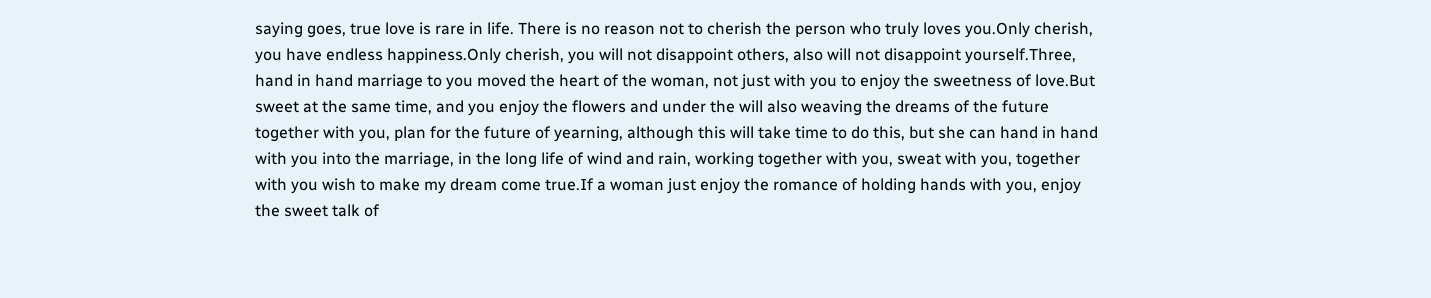saying goes, true love is rare in life. There is no reason not to cherish the person who truly loves you.Only cherish, you have endless happiness.Only cherish, you will not disappoint others, also will not disappoint yourself.Three, hand in hand marriage to you moved the heart of the woman, not just with you to enjoy the sweetness of love.But sweet at the same time, and you enjoy the flowers and under the will also weaving the dreams of the future together with you, plan for the future of yearning, although this will take time to do this, but she can hand in hand with you into the marriage, in the long life of wind and rain, working together with you, sweat with you, together with you wish to make my dream come true.If a woman just enjoy the romance of holding hands with you, enjoy the sweet talk of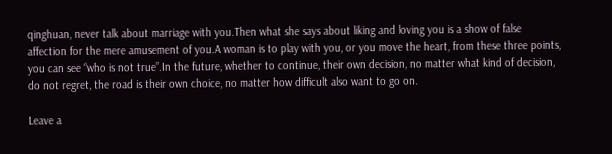qinghuan, never talk about marriage with you.Then what she says about liking and loving you is a show of false affection for the mere amusement of you.A woman is to play with you, or you move the heart, from these three points, you can see “who is not true”.In the future, whether to continue, their own decision, no matter what kind of decision, do not regret, the road is their own choice, no matter how difficult also want to go on.

Leave a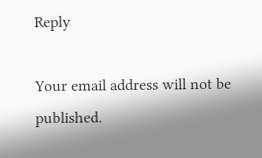Reply

Your email address will not be published.